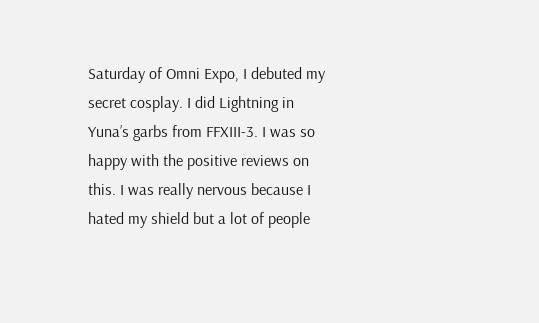Saturday of Omni Expo, I debuted my secret cosplay. I did Lightning in Yuna’s garbs from FFXIII-3. I was so happy with the positive reviews on this. I was really nervous because I hated my shield but a lot of people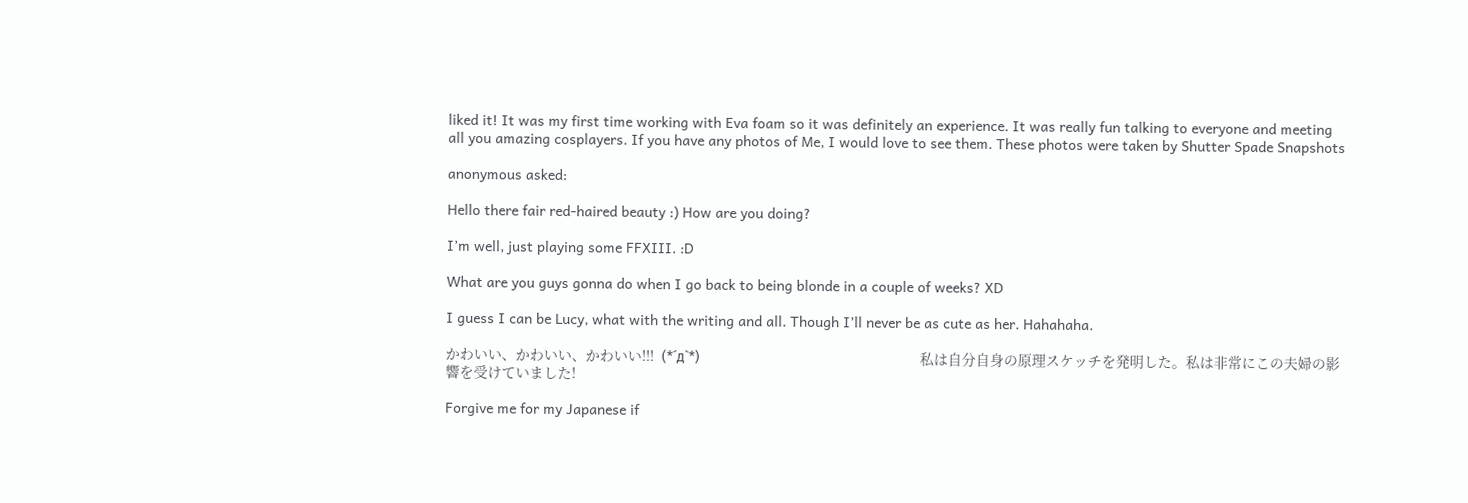liked it! It was my first time working with Eva foam so it was definitely an experience. It was really fun talking to everyone and meeting all you amazing cosplayers. If you have any photos of Me, I would love to see them. These photos were taken by Shutter Spade Snapshots

anonymous asked:

Hello there fair red-haired beauty :) How are you doing?

I’m well, just playing some FFXIII. :D

What are you guys gonna do when I go back to being blonde in a couple of weeks? XD

I guess I can be Lucy, what with the writing and all. Though I’ll never be as cute as her. Hahahaha.

かわいい、かわいい、かわいい!!!  (*´д`*)                                                       私は自分自身の原理スケッチを発明した。私は非常にこの夫婦の影響を受けていました!

Forgive me for my Japanese if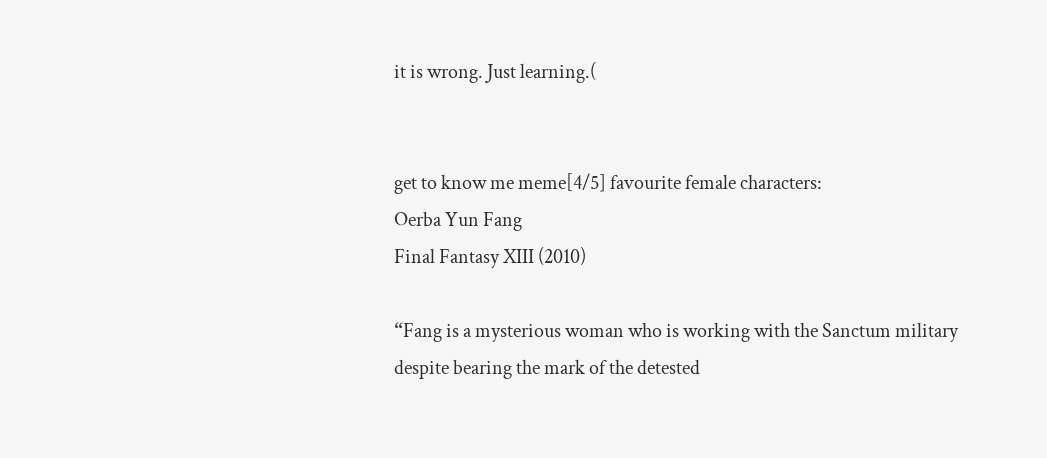it is wrong. Just learning.(


get to know me meme[4/5] favourite female characters:
Oerba Yun Fang
Final Fantasy XIII (2010)

“Fang is a mysterious woman who is working with the Sanctum military despite bearing the mark of the detested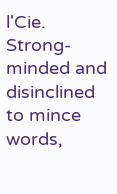l'Cie. Strong-minded and disinclined to mince words,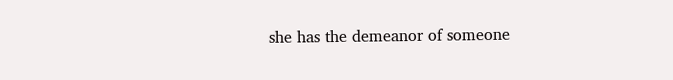she has the demeanor of someone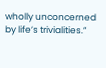wholly unconcerned by life’s trivialities.”